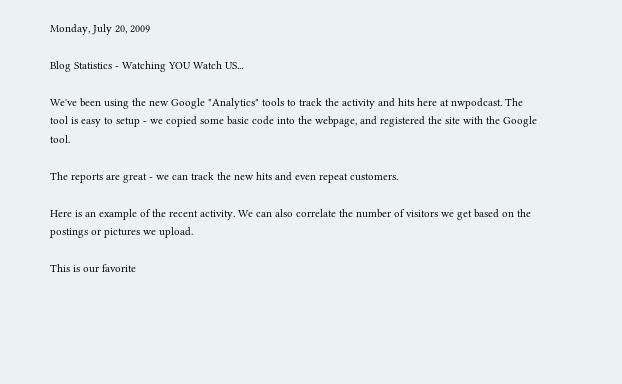Monday, July 20, 2009

Blog Statistics - Watching YOU Watch US...

We've been using the new Google "Analytics" tools to track the activity and hits here at nwpodcast. The tool is easy to setup - we copied some basic code into the webpage, and registered the site with the Google tool.

The reports are great - we can track the new hits and even repeat customers.

Here is an example of the recent activity. We can also correlate the number of visitors we get based on the postings or pictures we upload.

This is our favorite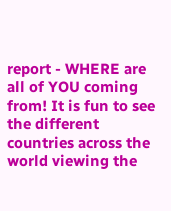report - WHERE are all of YOU coming from! It is fun to see the different countries across the world viewing the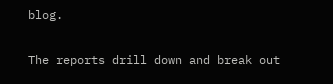blog.

The reports drill down and break out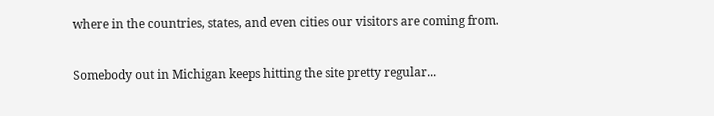where in the countries, states, and even cities our visitors are coming from.

Somebody out in Michigan keeps hitting the site pretty regular...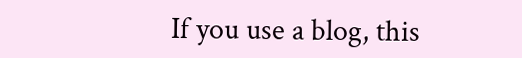If you use a blog, this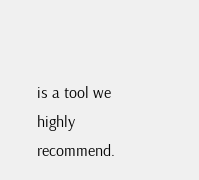is a tool we highly recommend.